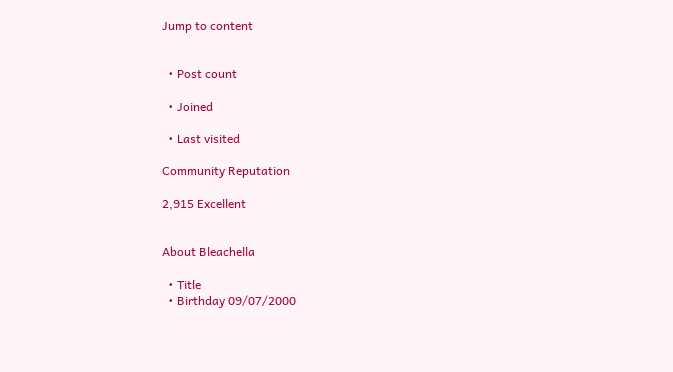Jump to content


  • Post count

  • Joined

  • Last visited

Community Reputation

2,915 Excellent


About Bleachella

  • Title
  • Birthday 09/07/2000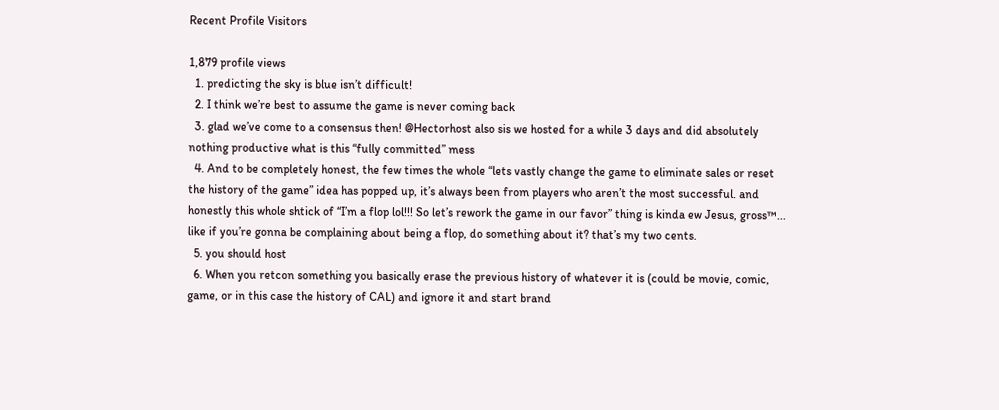Recent Profile Visitors

1,879 profile views
  1. predicting the sky is blue isn’t difficult!
  2. I think we’re best to assume the game is never coming back
  3. glad we’ve come to a consensus then! @Hectorhost also sis we hosted for a while 3 days and did absolutely nothing productive what is this “fully committed” mess
  4. And to be completely honest, the few times the whole “lets vastly change the game to eliminate sales or reset the history of the game” idea has popped up, it’s always been from players who aren’t the most successful. and honestly this whole shtick of “I’m a flop lol!!! So let’s rework the game in our favor” thing is kinda ew Jesus, gross™... like if you’re gonna be complaining about being a flop, do something about it? that’s my two cents.
  5. you should host
  6. When you retcon something you basically erase the previous history of whatever it is (could be movie, comic, game, or in this case the history of CAL) and ignore it and start brand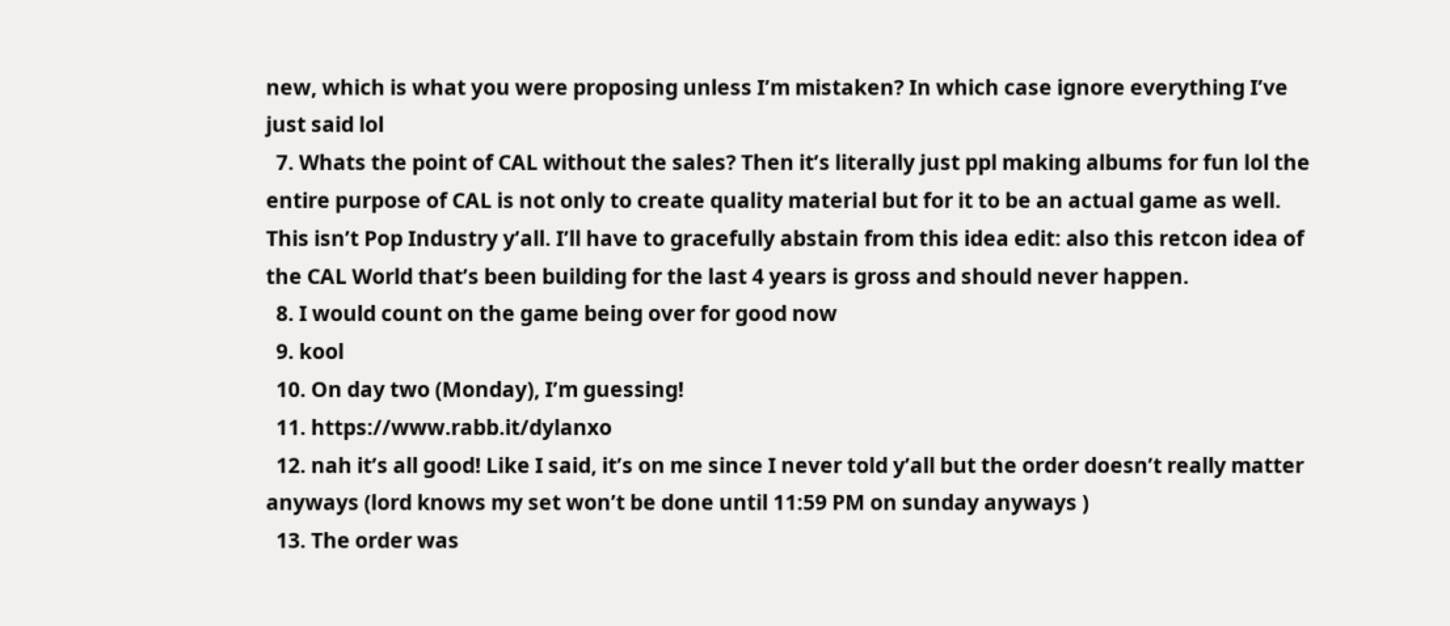new, which is what you were proposing unless I’m mistaken? In which case ignore everything I’ve just said lol
  7. Whats the point of CAL without the sales? Then it’s literally just ppl making albums for fun lol the entire purpose of CAL is not only to create quality material but for it to be an actual game as well. This isn’t Pop Industry y’all. I’ll have to gracefully abstain from this idea edit: also this retcon idea of the CAL World that’s been building for the last 4 years is gross and should never happen.
  8. I would count on the game being over for good now
  9. kool
  10. On day two (Monday), I’m guessing!
  11. https://www.rabb.it/dylanxo
  12. nah it’s all good! Like I said, it’s on me since I never told y’all but the order doesn’t really matter anyways (lord knows my set won’t be done until 11:59 PM on sunday anyways )
  13. The order was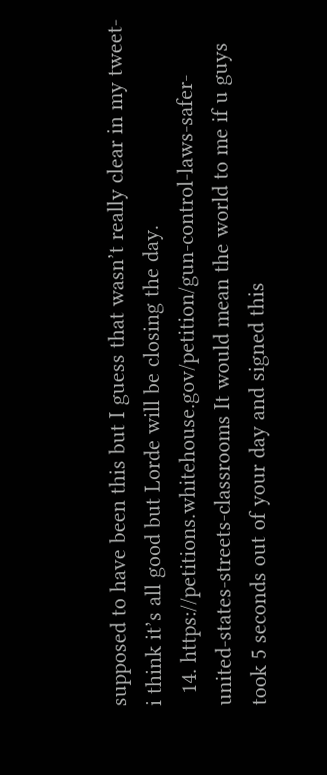supposed to have been this but I guess that wasn’t really clear in my tweet- i think it’s all good but Lorde will be closing the day.
  14. https://petitions.whitehouse.gov/petition/gun-control-laws-safer-united-states-streets-classrooms It would mean the world to me if u guys took 5 seconds out of your day and signed this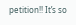petition!! It’s so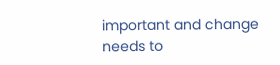important and change needs to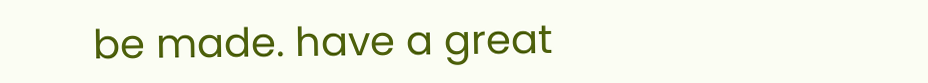be made. have a great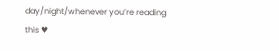day/night/whenever you’re reading this ♥